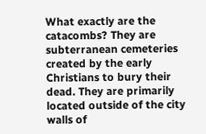What exactly are the catacombs? They are subterranean cemeteries created by the early Christians to bury their dead. They are primarily located outside of the city walls of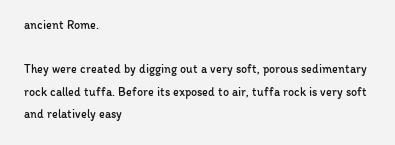ancient Rome.

They were created by digging out a very soft, porous sedimentary rock called tuffa. Before its exposed to air, tuffa rock is very soft and relatively easy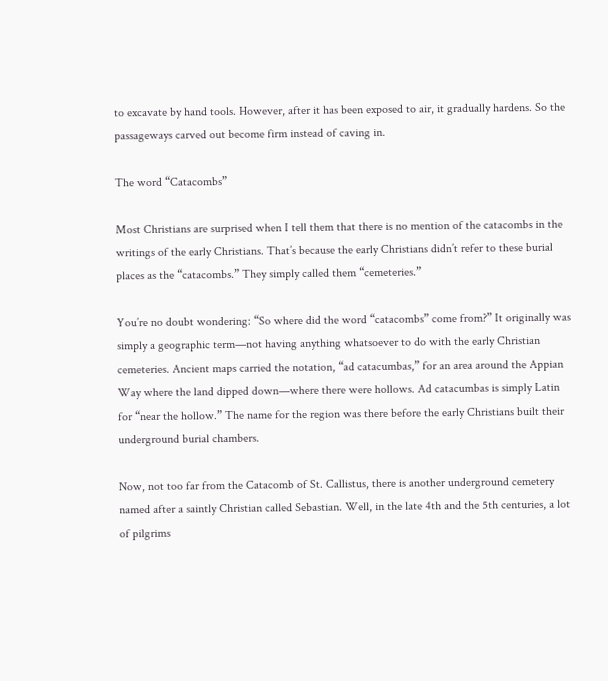to excavate by hand tools. However, after it has been exposed to air, it gradually hardens. So the passageways carved out become firm instead of caving in.

The word “Catacombs”

Most Christians are surprised when I tell them that there is no mention of the catacombs in the writings of the early Christians. That’s because the early Christians didn’t refer to these burial places as the “catacombs.” They simply called them “cemeteries.”

You’re no doubt wondering: “So where did the word “catacombs” come from?” It originally was simply a geographic term—not having anything whatsoever to do with the early Christian cemeteries. Ancient maps carried the notation, “ad catacumbas,” for an area around the Appian Way where the land dipped down—where there were hollows. Ad catacumbas is simply Latin for “near the hollow.” The name for the region was there before the early Christians built their underground burial chambers.

Now, not too far from the Catacomb of St. Callistus, there is another underground cemetery named after a saintly Christian called Sebastian. Well, in the late 4th and the 5th centuries, a lot of pilgrims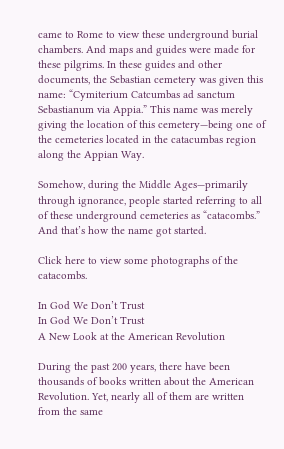came to Rome to view these underground burial chambers. And maps and guides were made for these pilgrims. In these guides and other documents, the Sebastian cemetery was given this name: “Cymiterium Catcumbas ad sanctum Sebastianum via Appia.” This name was merely giving the location of this cemetery—being one of the cemeteries located in the catacumbas region along the Appian Way.

Somehow, during the Middle Ages—primarily through ignorance, people started referring to all of these underground cemeteries as “catacombs.” And that’s how the name got started.

Click here to view some photographs of the catacombs.

In God We Don’t Trust
In God We Don’t Trust
A New Look at the American Revolution

During the past 200 years, there have been thousands of books written about the American Revolution. Yet, nearly all of them are written from the same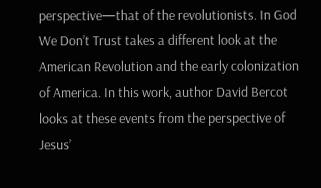perspective—that of the revolutionists. In God We Don’t Trust takes a different look at the American Revolution and the early colonization of America. In this work, author David Bercot looks at these events from the perspective of Jesus’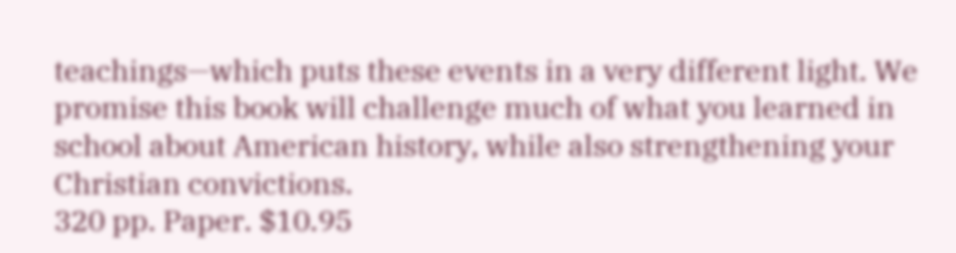teachings—which puts these events in a very different light. We promise this book will challenge much of what you learned in school about American history, while also strengthening your Christian convictions.
320 pp. Paper. $10.95